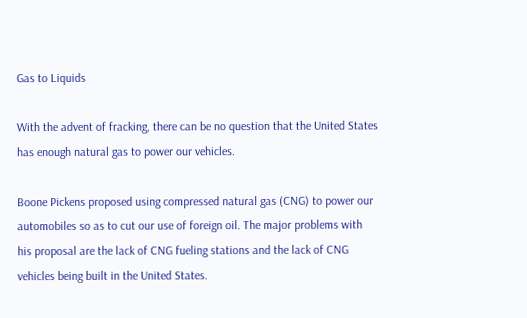Gas to Liquids

With the advent of fracking, there can be no question that the United States has enough natural gas to power our vehicles.

Boone Pickens proposed using compressed natural gas (CNG) to power our automobiles so as to cut our use of foreign oil. The major problems with his proposal are the lack of CNG fueling stations and the lack of CNG vehicles being built in the United States.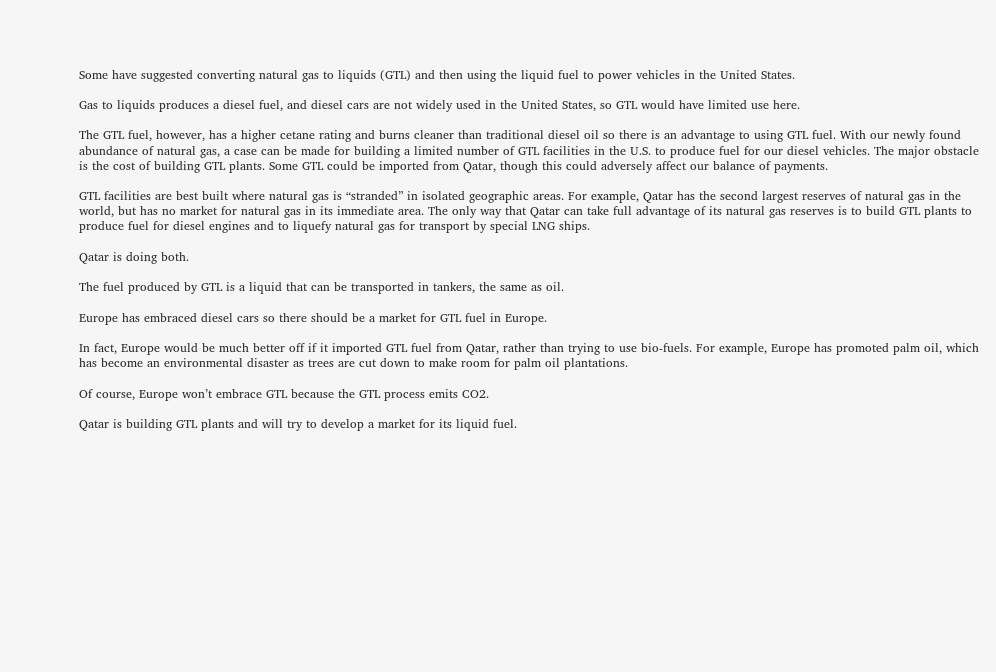Some have suggested converting natural gas to liquids (GTL) and then using the liquid fuel to power vehicles in the United States.

Gas to liquids produces a diesel fuel, and diesel cars are not widely used in the United States, so GTL would have limited use here.

The GTL fuel, however, has a higher cetane rating and burns cleaner than traditional diesel oil so there is an advantage to using GTL fuel. With our newly found abundance of natural gas, a case can be made for building a limited number of GTL facilities in the U.S. to produce fuel for our diesel vehicles. The major obstacle is the cost of building GTL plants. Some GTL could be imported from Qatar, though this could adversely affect our balance of payments.

GTL facilities are best built where natural gas is “stranded” in isolated geographic areas. For example, Qatar has the second largest reserves of natural gas in the world, but has no market for natural gas in its immediate area. The only way that Qatar can take full advantage of its natural gas reserves is to build GTL plants to produce fuel for diesel engines and to liquefy natural gas for transport by special LNG ships.

Qatar is doing both.

The fuel produced by GTL is a liquid that can be transported in tankers, the same as oil.

Europe has embraced diesel cars so there should be a market for GTL fuel in Europe.

In fact, Europe would be much better off if it imported GTL fuel from Qatar, rather than trying to use bio-fuels. For example, Europe has promoted palm oil, which has become an environmental disaster as trees are cut down to make room for palm oil plantations.

Of course, Europe won’t embrace GTL because the GTL process emits CO2.

Qatar is building GTL plants and will try to develop a market for its liquid fuel.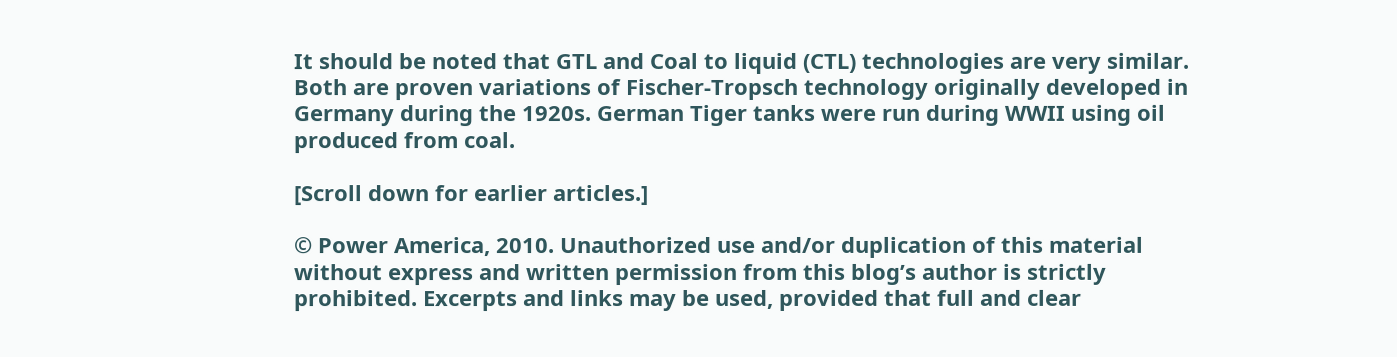It should be noted that GTL and Coal to liquid (CTL) technologies are very similar. Both are proven variations of Fischer-Tropsch technology originally developed in Germany during the 1920s. German Tiger tanks were run during WWII using oil produced from coal.

[Scroll down for earlier articles.]

© Power America, 2010. Unauthorized use and/or duplication of this material without express and written permission from this blog’s author is strictly prohibited. Excerpts and links may be used, provided that full and clear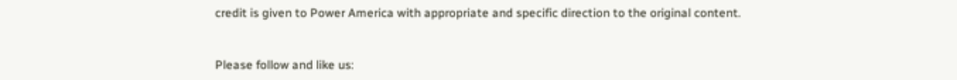credit is given to Power America with appropriate and specific direction to the original content.


Please follow and like us: